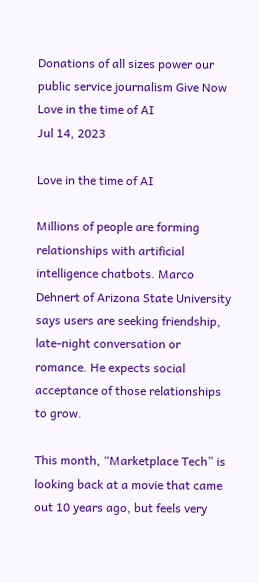Donations of all sizes power our public service journalism Give Now
Love in the time of AI
Jul 14, 2023

Love in the time of AI

Millions of people are forming relationships with artificial intelligence chatbots. Marco Dehnert of Arizona State University says users are seeking friendship, late-night conversation or romance. He expects social acceptance of those relationships to grow.

This month, “Marketplace Tech” is looking back at a movie that came out 10 years ago, but feels very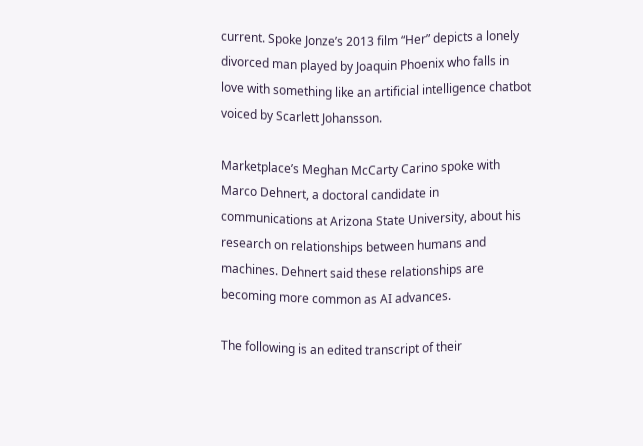current. Spoke Jonze’s 2013 film “Her” depicts a lonely divorced man played by Joaquin Phoenix who falls in love with something like an artificial intelligence chatbot voiced by Scarlett Johansson.

Marketplace’s Meghan McCarty Carino spoke with Marco Dehnert, a doctoral candidate in communications at Arizona State University, about his research on relationships between humans and machines. Dehnert said these relationships are becoming more common as AI advances.

The following is an edited transcript of their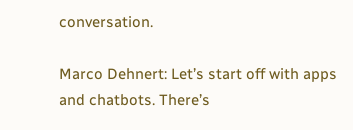conversation.

Marco Dehnert: Let’s start off with apps and chatbots. There’s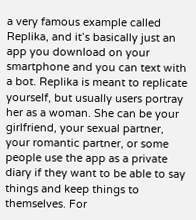a very famous example called Replika, and it’s basically just an app you download on your smartphone and you can text with a bot. Replika is meant to replicate yourself, but usually users portray her as a woman. She can be your girlfriend, your sexual partner, your romantic partner, or some people use the app as a private diary if they want to be able to say things and keep things to themselves. For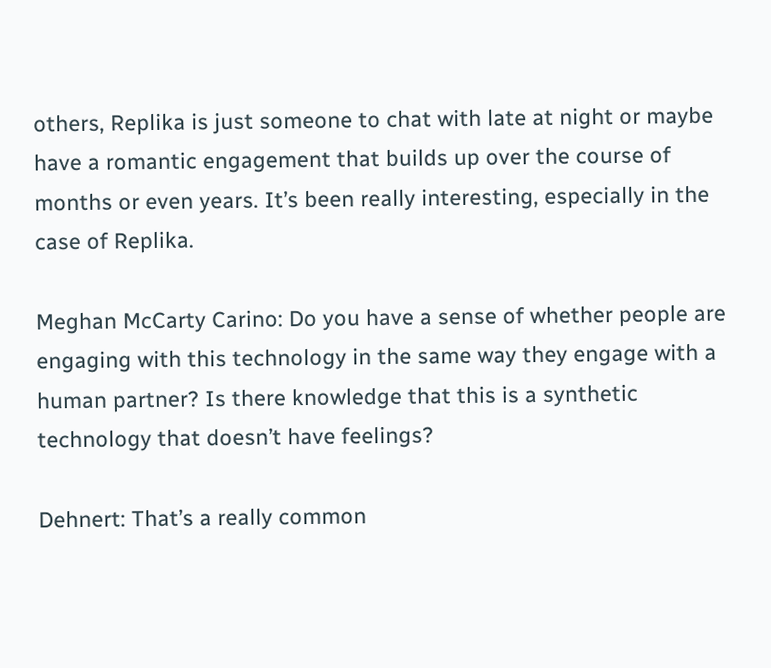others, Replika is just someone to chat with late at night or maybe have a romantic engagement that builds up over the course of months or even years. It’s been really interesting, especially in the case of Replika.

Meghan McCarty Carino: Do you have a sense of whether people are engaging with this technology in the same way they engage with a human partner? Is there knowledge that this is a synthetic technology that doesn’t have feelings?

Dehnert: That’s a really common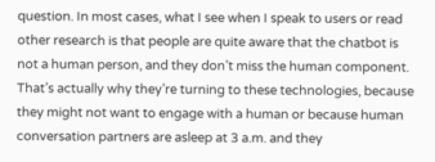question. In most cases, what I see when I speak to users or read other research is that people are quite aware that the chatbot is not a human person, and they don’t miss the human component. That’s actually why they’re turning to these technologies, because they might not want to engage with a human or because human conversation partners are asleep at 3 a.m. and they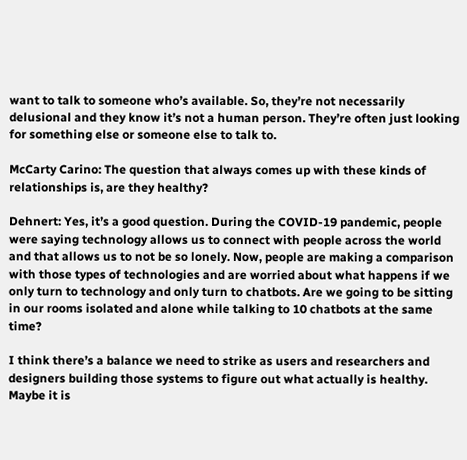want to talk to someone who’s available. So, they’re not necessarily delusional and they know it’s not a human person. They’re often just looking for something else or someone else to talk to.

McCarty Carino: The question that always comes up with these kinds of relationships is, are they healthy?

Dehnert: Yes, it’s a good question. During the COVID-19 pandemic, people were saying technology allows us to connect with people across the world and that allows us to not be so lonely. Now, people are making a comparison with those types of technologies and are worried about what happens if we only turn to technology and only turn to chatbots. Are we going to be sitting in our rooms isolated and alone while talking to 10 chatbots at the same time?

I think there’s a balance we need to strike as users and researchers and designers building those systems to figure out what actually is healthy. Maybe it is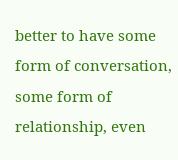better to have some form of conversation, some form of relationship, even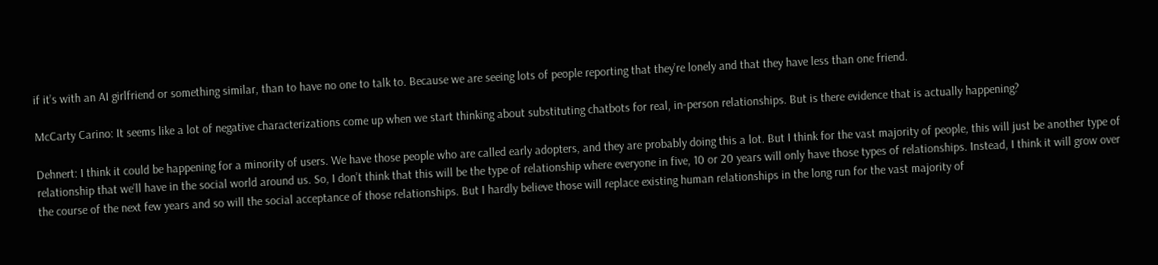if it’s with an AI girlfriend or something similar, than to have no one to talk to. Because we are seeing lots of people reporting that they’re lonely and that they have less than one friend.

McCarty Carino: It seems like a lot of negative characterizations come up when we start thinking about substituting chatbots for real, in-person relationships. But is there evidence that is actually happening?

Dehnert: I think it could be happening for a minority of users. We have those people who are called early adopters, and they are probably doing this a lot. But I think for the vast majority of people, this will just be another type of relationship that we’ll have in the social world around us. So, I don’t think that this will be the type of relationship where everyone in five, 10 or 20 years will only have those types of relationships. Instead, I think it will grow over the course of the next few years and so will the social acceptance of those relationships. But I hardly believe those will replace existing human relationships in the long run for the vast majority of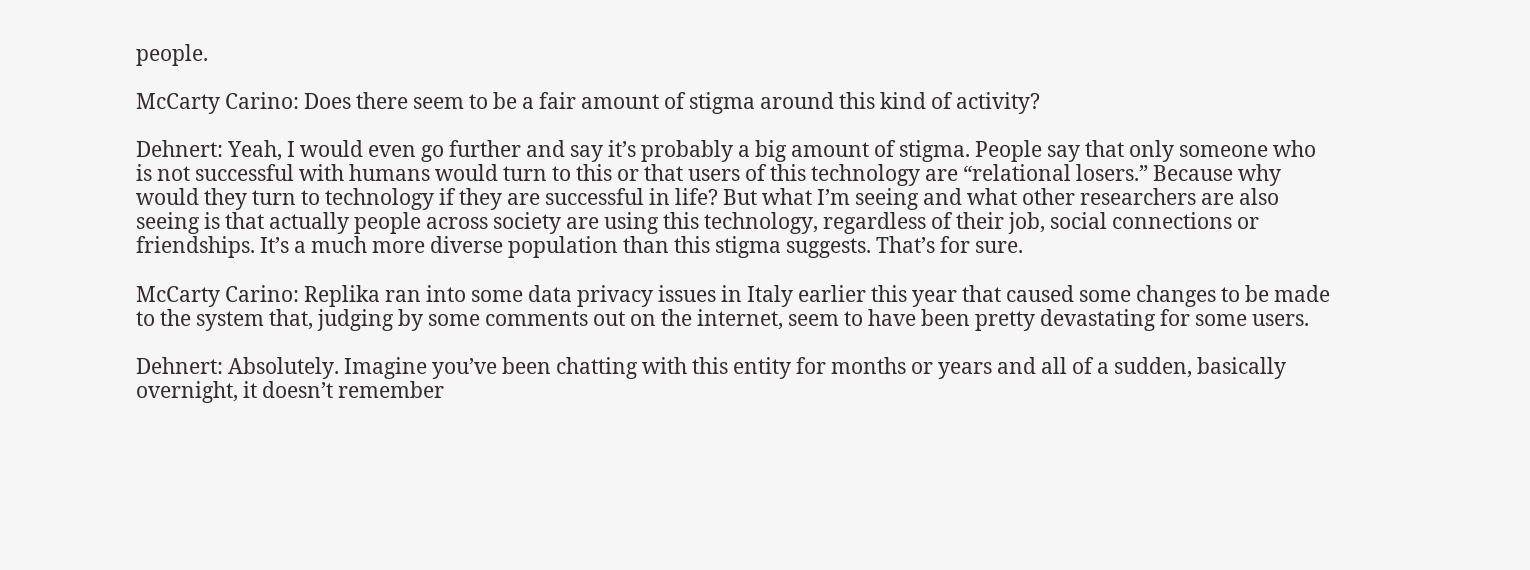people.

McCarty Carino: Does there seem to be a fair amount of stigma around this kind of activity?

Dehnert: Yeah, I would even go further and say it’s probably a big amount of stigma. People say that only someone who is not successful with humans would turn to this or that users of this technology are “relational losers.” Because why would they turn to technology if they are successful in life? But what I’m seeing and what other researchers are also seeing is that actually people across society are using this technology, regardless of their job, social connections or friendships. It’s a much more diverse population than this stigma suggests. That’s for sure.

McCarty Carino: Replika ran into some data privacy issues in Italy earlier this year that caused some changes to be made to the system that, judging by some comments out on the internet, seem to have been pretty devastating for some users.

Dehnert: Absolutely. Imagine you’ve been chatting with this entity for months or years and all of a sudden, basically overnight, it doesn’t remember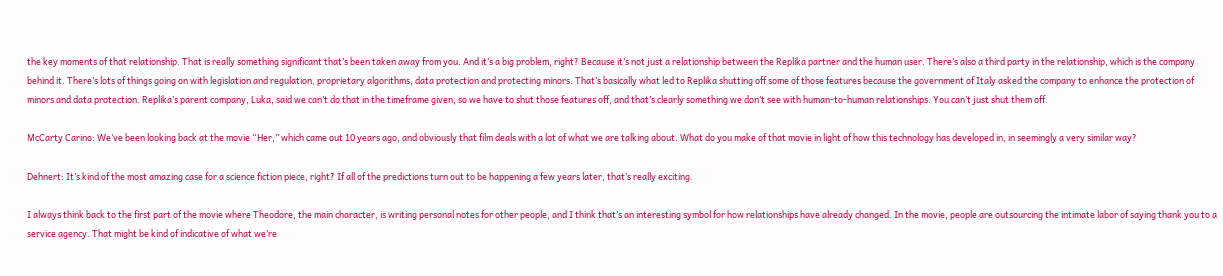the key moments of that relationship. That is really something significant that’s been taken away from you. And it’s a big problem, right? Because it’s not just a relationship between the Replika partner and the human user. There’s also a third party in the relationship, which is the company behind it. There’s lots of things going on with legislation and regulation, proprietary algorithms, data protection and protecting minors. That’s basically what led to Replika shutting off some of those features because the government of Italy asked the company to enhance the protection of minors and data protection. Replika’s parent company, Luka, said we can’t do that in the timeframe given, so we have to shut those features off, and that’s clearly something we don’t see with human-to-human relationships. You can’t just shut them off.

McCarty Carino: We’ve been looking back at the movie “Her,” which came out 10 years ago, and obviously that film deals with a lot of what we are talking about. What do you make of that movie in light of how this technology has developed in, in seemingly a very similar way?

Dehnert: It’s kind of the most amazing case for a science fiction piece, right? If all of the predictions turn out to be happening a few years later, that’s really exciting.

I always think back to the first part of the movie where Theodore, the main character, is writing personal notes for other people, and I think that’s an interesting symbol for how relationships have already changed. In the movie, people are outsourcing the intimate labor of saying thank you to a service agency. That might be kind of indicative of what we’re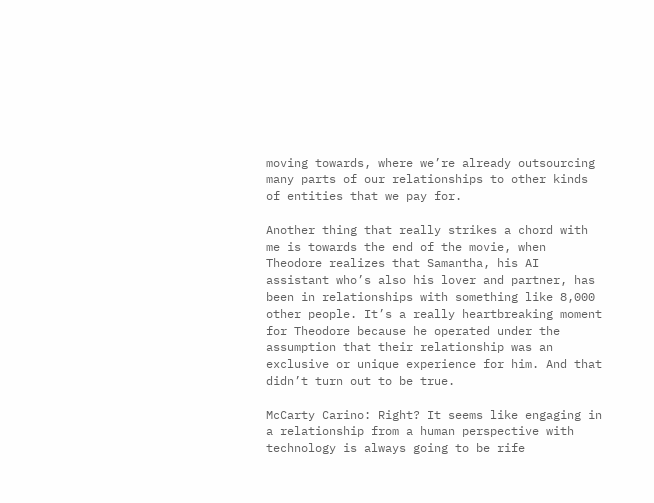moving towards, where we’re already outsourcing many parts of our relationships to other kinds of entities that we pay for.

Another thing that really strikes a chord with me is towards the end of the movie, when Theodore realizes that Samantha, his AI assistant who’s also his lover and partner, has been in relationships with something like 8,000 other people. It’s a really heartbreaking moment for Theodore because he operated under the assumption that their relationship was an exclusive or unique experience for him. And that didn’t turn out to be true.

McCarty Carino: Right? It seems like engaging in a relationship from a human perspective with technology is always going to be rife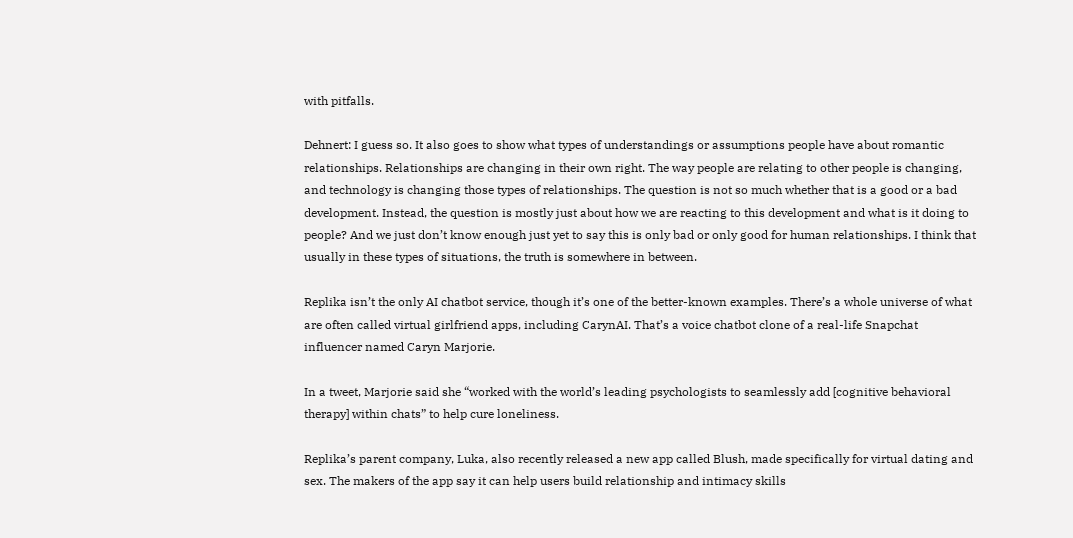with pitfalls.

Dehnert: I guess so. It also goes to show what types of understandings or assumptions people have about romantic relationships. Relationships are changing in their own right. The way people are relating to other people is changing, and technology is changing those types of relationships. The question is not so much whether that is a good or a bad development. Instead, the question is mostly just about how we are reacting to this development and what is it doing to people? And we just don’t know enough just yet to say this is only bad or only good for human relationships. I think that usually in these types of situations, the truth is somewhere in between.

Replika isn’t the only AI chatbot service, though it’s one of the better-known examples. There’s a whole universe of what are often called virtual girlfriend apps, including CarynAI. That’s a voice chatbot clone of a real-life Snapchat influencer named Caryn Marjorie.

In a tweet, Marjorie said she “worked with the world’s leading psychologists to seamlessly add [cognitive behavioral therapy] within chats” to help cure loneliness.

Replika’s parent company, Luka, also recently released a new app called Blush, made specifically for virtual dating and sex. The makers of the app say it can help users build relationship and intimacy skills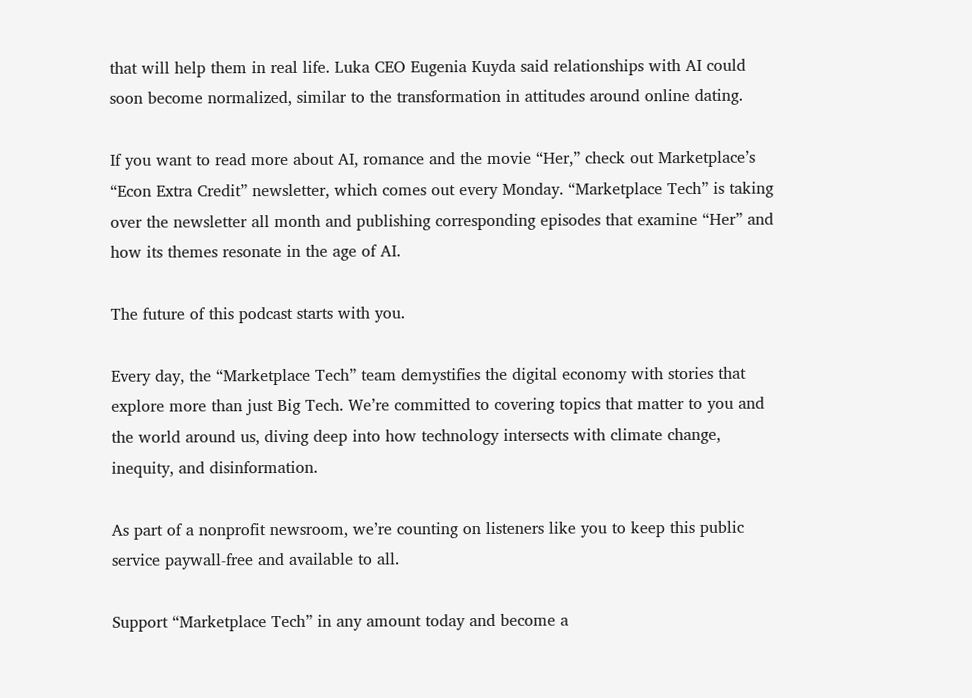that will help them in real life. Luka CEO Eugenia Kuyda said relationships with AI could soon become normalized, similar to the transformation in attitudes around online dating.

If you want to read more about AI, romance and the movie “Her,” check out Marketplace’s “Econ Extra Credit” newsletter, which comes out every Monday. “Marketplace Tech” is taking over the newsletter all month and publishing corresponding episodes that examine “Her” and how its themes resonate in the age of AI.

The future of this podcast starts with you.

Every day, the “Marketplace Tech” team demystifies the digital economy with stories that explore more than just Big Tech. We’re committed to covering topics that matter to you and the world around us, diving deep into how technology intersects with climate change, inequity, and disinformation.

As part of a nonprofit newsroom, we’re counting on listeners like you to keep this public service paywall-free and available to all.

Support “Marketplace Tech” in any amount today and become a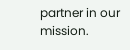partner in our mission.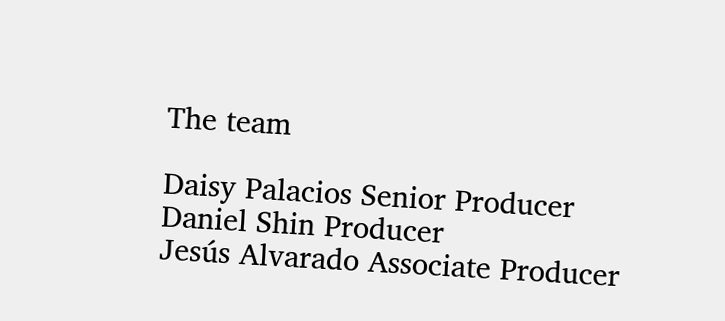The team

Daisy Palacios Senior Producer
Daniel Shin Producer
Jesús Alvarado Associate Producer